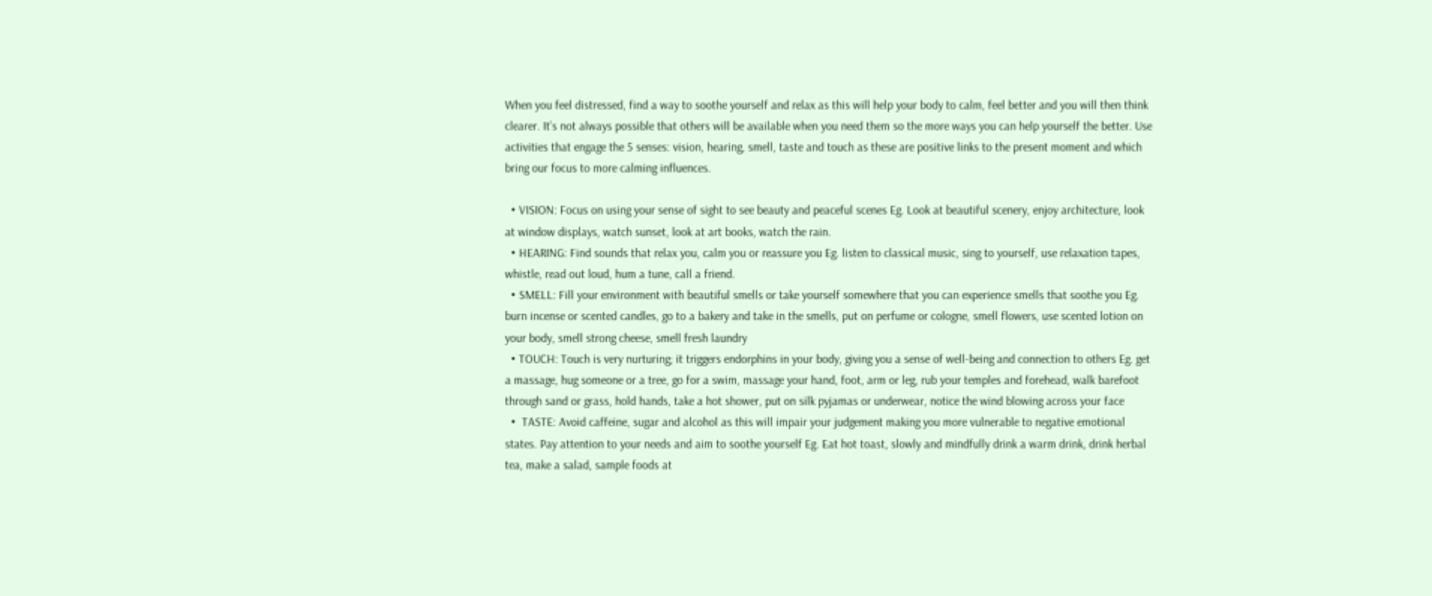When you feel distressed, find a way to soothe yourself and relax as this will help your body to calm, feel better and you will then think clearer. It’s not always possible that others will be available when you need them so the more ways you can help yourself the better. Use activities that engage the 5 senses: vision, hearing, smell, taste and touch as these are positive links to the present moment and which bring our focus to more calming influences.

  • VISION: Focus on using your sense of sight to see beauty and peaceful scenes Eg. Look at beautiful scenery, enjoy architecture, look at window displays, watch sunset, look at art books, watch the rain.
  • HEARING: Find sounds that relax you, calm you or reassure you Eg. listen to classical music, sing to yourself, use relaxation tapes, whistle, read out loud, hum a tune, call a friend.
  • SMELL: Fill your environment with beautiful smells or take yourself somewhere that you can experience smells that soothe you Eg. burn incense or scented candles, go to a bakery and take in the smells, put on perfume or cologne, smell flowers, use scented lotion on your body, smell strong cheese, smell fresh laundry
  • TOUCH: Touch is very nurturing; it triggers endorphins in your body, giving you a sense of well-being and connection to others Eg. get a massage, hug someone or a tree, go for a swim, massage your hand, foot, arm or leg, rub your temples and forehead, walk barefoot through sand or grass, hold hands, take a hot shower, put on silk pyjamas or underwear, notice the wind blowing across your face
  •  TASTE: Avoid caffeine, sugar and alcohol as this will impair your judgement making you more vulnerable to negative emotional states. Pay attention to your needs and aim to soothe yourself Eg. Eat hot toast, slowly and mindfully drink a warm drink, drink herbal tea, make a salad, sample foods at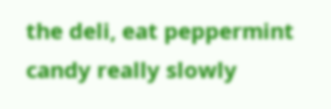the deli, eat peppermint candy really slowly